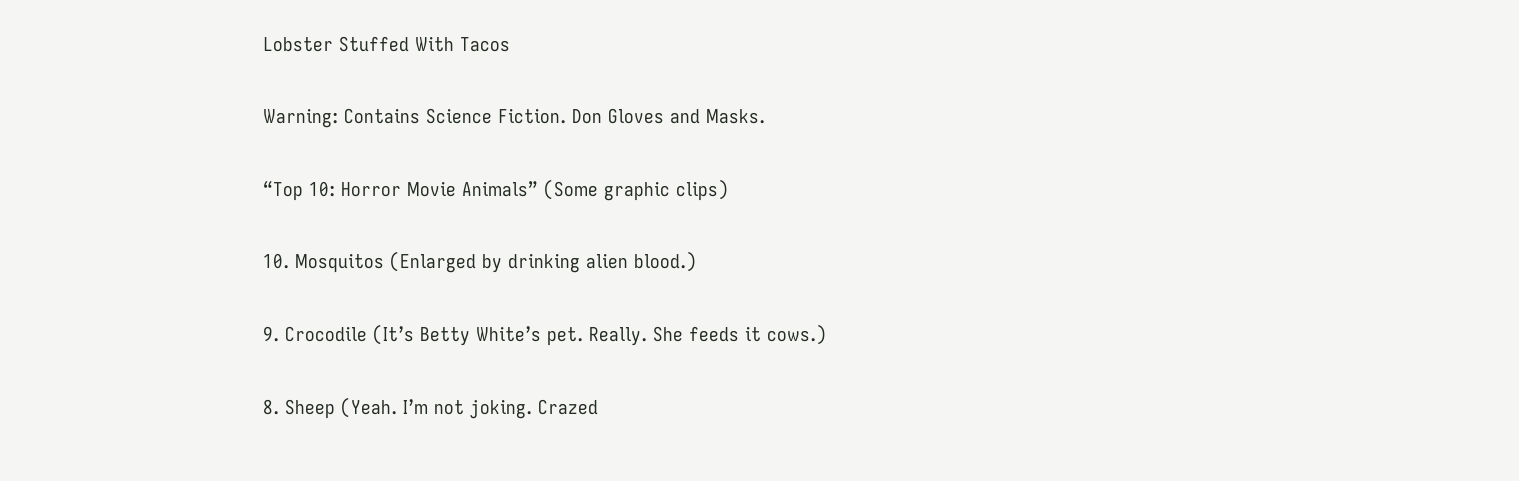Lobster Stuffed With Tacos

Warning: Contains Science Fiction. Don Gloves and Masks.

“Top 10: Horror Movie Animals” (Some graphic clips)

10. Mosquitos (Enlarged by drinking alien blood.)

9. Crocodile (It’s Betty White’s pet. Really. She feeds it cows.)

8. Sheep (Yeah. I’m not joking. Crazed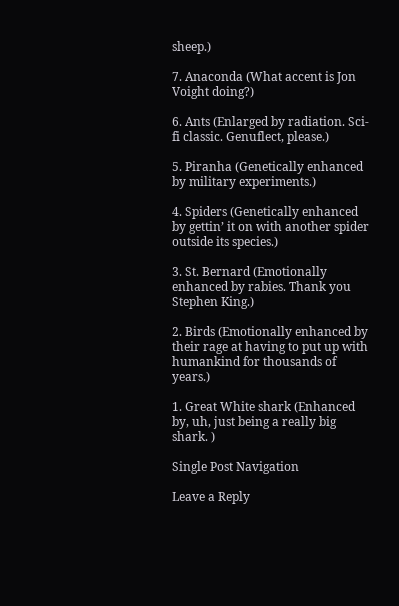sheep.)

7. Anaconda (What accent is Jon Voight doing?)

6. Ants (Enlarged by radiation. Sci-fi classic. Genuflect, please.)

5. Piranha (Genetically enhanced by military experiments.)

4. Spiders (Genetically enhanced by gettin’ it on with another spider outside its species.)

3. St. Bernard (Emotionally enhanced by rabies. Thank you Stephen King.)

2. Birds (Emotionally enhanced by their rage at having to put up with humankind for thousands of years.)

1. Great White shark (Enhanced by, uh, just being a really big shark. )

Single Post Navigation

Leave a Reply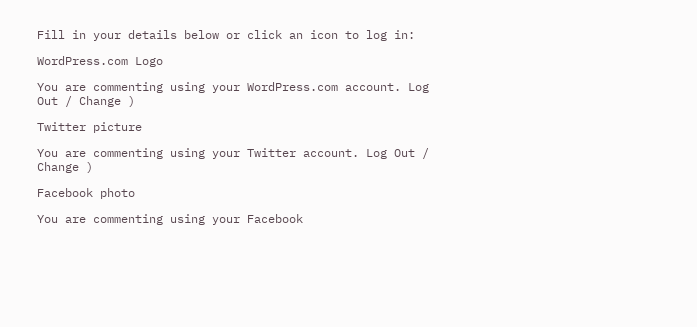Fill in your details below or click an icon to log in:

WordPress.com Logo

You are commenting using your WordPress.com account. Log Out / Change )

Twitter picture

You are commenting using your Twitter account. Log Out / Change )

Facebook photo

You are commenting using your Facebook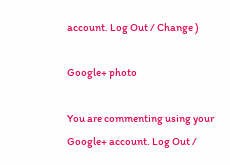account. Log Out / Change )

Google+ photo

You are commenting using your Google+ account. Log Out /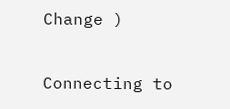Change )

Connecting to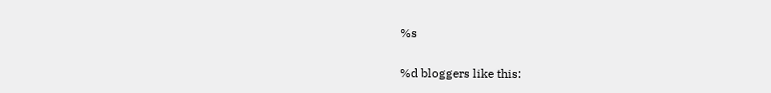%s

%d bloggers like this: